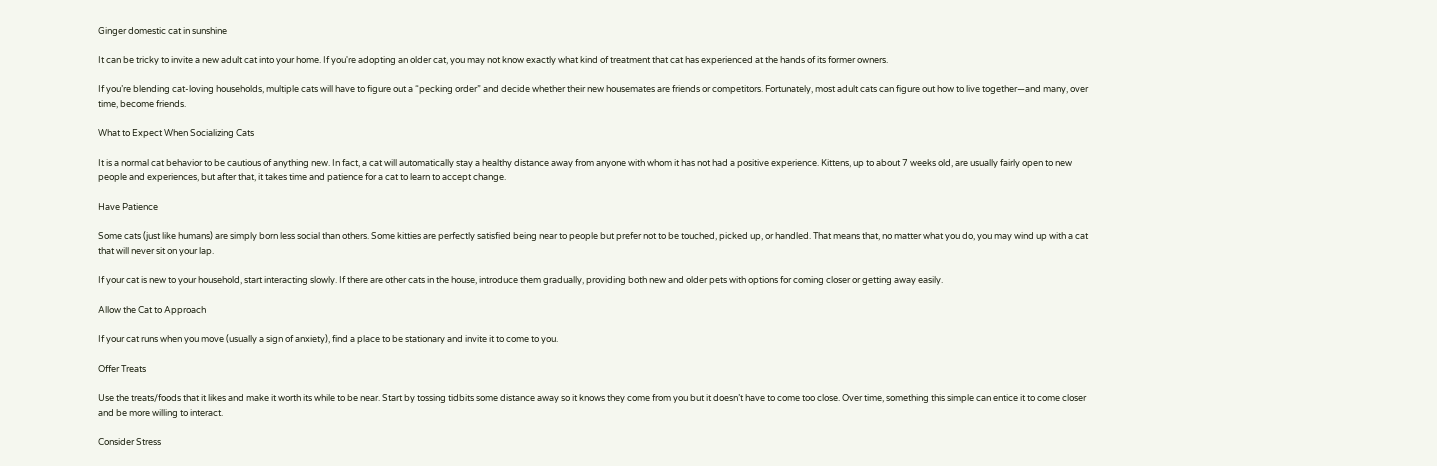Ginger domestic cat in sunshine

It can be tricky to invite a new adult cat into your home. If you're adopting an older cat, you may not know exactly what kind of treatment that cat has experienced at the hands of its former owners.

If you’re blending cat-loving households, multiple cats will have to figure out a “pecking order” and decide whether their new housemates are friends or competitors. Fortunately, most adult cats can figure out how to live together—and many, over time, become friends.

What to Expect When Socializing Cats

It is a normal cat behavior to be cautious of anything new. In fact, a cat will automatically stay a healthy distance away from anyone with whom it has not had a positive experience. Kittens, up to about 7 weeks old, are usually fairly open to new people and experiences, but after that, it takes time and patience for a cat to learn to accept change.

Have Patience

Some cats (just like humans) are simply born less social than others. Some kitties are perfectly satisfied being near to people but prefer not to be touched, picked up, or handled. That means that, no matter what you do, you may wind up with a cat that will never sit on your lap.

If your cat is new to your household, start interacting slowly. If there are other cats in the house, introduce them gradually, providing both new and older pets with options for coming closer or getting away easily.

Allow the Cat to Approach

If your cat runs when you move (usually a sign of anxiety), find a place to be stationary and invite it to come to you.

Offer Treats

Use the treats/foods that it likes and make it worth its while to be near. Start by tossing tidbits some distance away so it knows they come from you but it doesn’t have to come too close. Over time, something this simple can entice it to come closer and be more willing to interact.

Consider Stress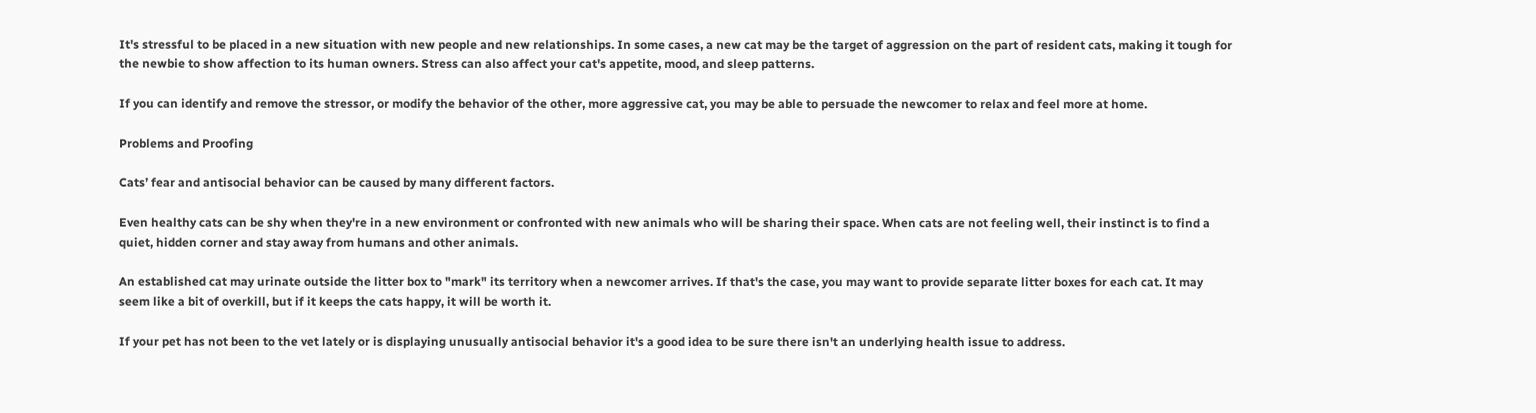It's stressful to be placed in a new situation with new people and new relationships. In some cases, a new cat may be the target of aggression on the part of resident cats, making it tough for the newbie to show affection to its human owners. Stress can also affect your cat's appetite, mood, and sleep patterns.

If you can identify and remove the stressor, or modify the behavior of the other, more aggressive cat, you may be able to persuade the newcomer to relax and feel more at home.

Problems and Proofing

Cats’ fear and antisocial behavior can be caused by many different factors.

Even healthy cats can be shy when they're in a new environment or confronted with new animals who will be sharing their space. When cats are not feeling well, their instinct is to find a quiet, hidden corner and stay away from humans and other animals.

An established cat may urinate outside the litter box to "mark" its territory when a newcomer arrives. If that's the case, you may want to provide separate litter boxes for each cat. It may seem like a bit of overkill, but if it keeps the cats happy, it will be worth it.

If your pet has not been to the vet lately or is displaying unusually antisocial behavior it's a good idea to be sure there isn't an underlying health issue to address.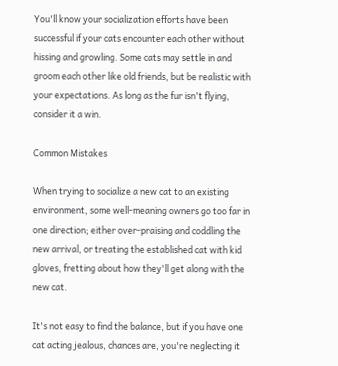You'll know your socialization efforts have been successful if your cats encounter each other without hissing and growling. Some cats may settle in and groom each other like old friends, but be realistic with your expectations. As long as the fur isn't flying, consider it a win.

Common Mistakes

When trying to socialize a new cat to an existing environment, some well-meaning owners go too far in one direction; either over-praising and coddling the new arrival, or treating the established cat with kid gloves, fretting about how they'll get along with the new cat.

It's not easy to find the balance, but if you have one cat acting jealous, chances are, you're neglecting it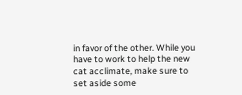in favor of the other. While you have to work to help the new cat acclimate, make sure to set aside some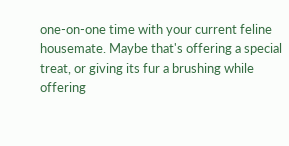one-on-one time with your current feline housemate. Maybe that's offering a special treat, or giving its fur a brushing while offering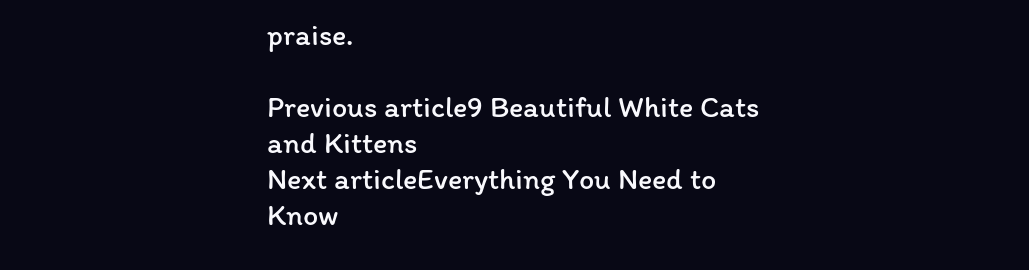praise.

Previous article9 Beautiful White Cats and Kittens
Next articleEverything You Need to Know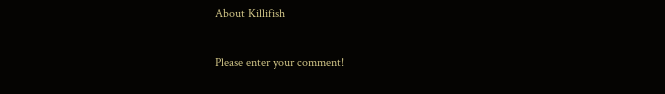About Killifish


Please enter your comment!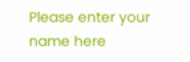Please enter your name here